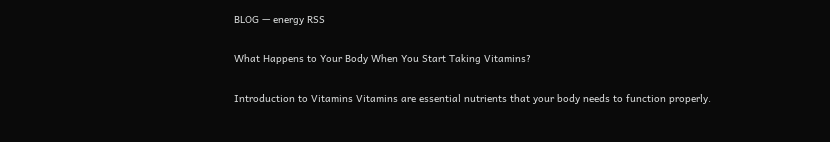BLOG — energy RSS

What Happens to Your Body When You Start Taking Vitamins?

Introduction to Vitamins Vitamins are essential nutrients that your body needs to function properly.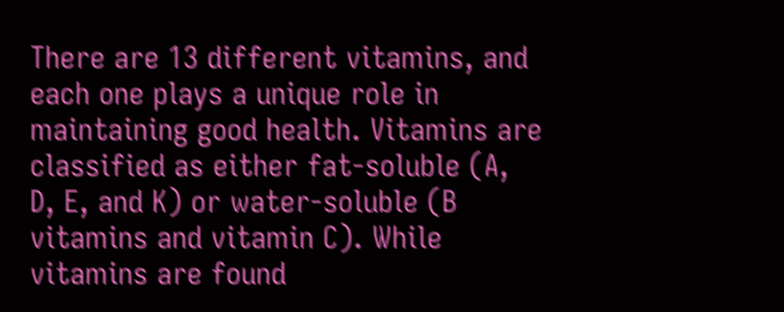There are 13 different vitamins, and each one plays a unique role in maintaining good health. Vitamins are classified as either fat-soluble (A, D, E, and K) or water-soluble (B vitamins and vitamin C). While vitamins are found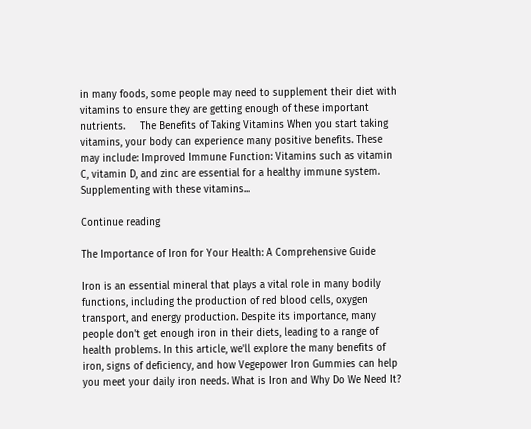in many foods, some people may need to supplement their diet with vitamins to ensure they are getting enough of these important nutrients.     The Benefits of Taking Vitamins When you start taking vitamins, your body can experience many positive benefits. These may include: Improved Immune Function: Vitamins such as vitamin C, vitamin D, and zinc are essential for a healthy immune system. Supplementing with these vitamins...

Continue reading

The Importance of Iron for Your Health: A Comprehensive Guide

Iron is an essential mineral that plays a vital role in many bodily functions, including the production of red blood cells, oxygen transport, and energy production. Despite its importance, many people don't get enough iron in their diets, leading to a range of health problems. In this article, we'll explore the many benefits of iron, signs of deficiency, and how Vegepower Iron Gummies can help you meet your daily iron needs. What is Iron and Why Do We Need It?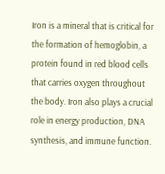Iron is a mineral that is critical for the formation of hemoglobin, a protein found in red blood cells that carries oxygen throughout the body. Iron also plays a crucial role in energy production, DNA synthesis, and immune function.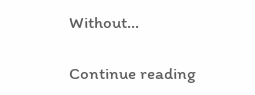Without...

Continue reading